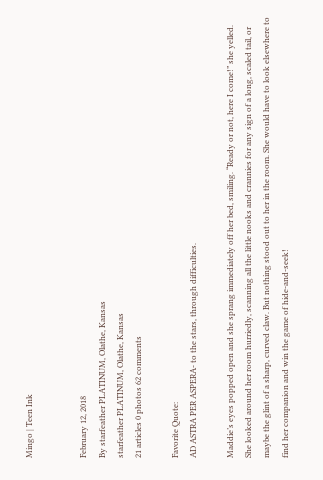Mingo | Teen Ink


February 12, 2018
By starfeather PLATINUM, Olathe, Kansas
starfeather PLATINUM, Olathe, Kansas
21 articles 0 photos 62 comments

Favorite Quote:
AD ASTRA PER ASPERA- to the stars, through difficulties.

Maddie’s eyes popped open and she sprang immediately off her bed, smiling. “Ready or not, here I come!” she yelled. She looked around her room hurriedly, scanning all the little nooks and crannies for any sign of a long, scaled tail, or maybe the glint of a sharp, curved claw. But nothing stood out to her in the room. She would have to look elsewhere to find her companion and win the game of hide-and-seek!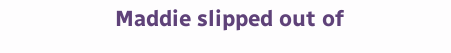Maddie slipped out of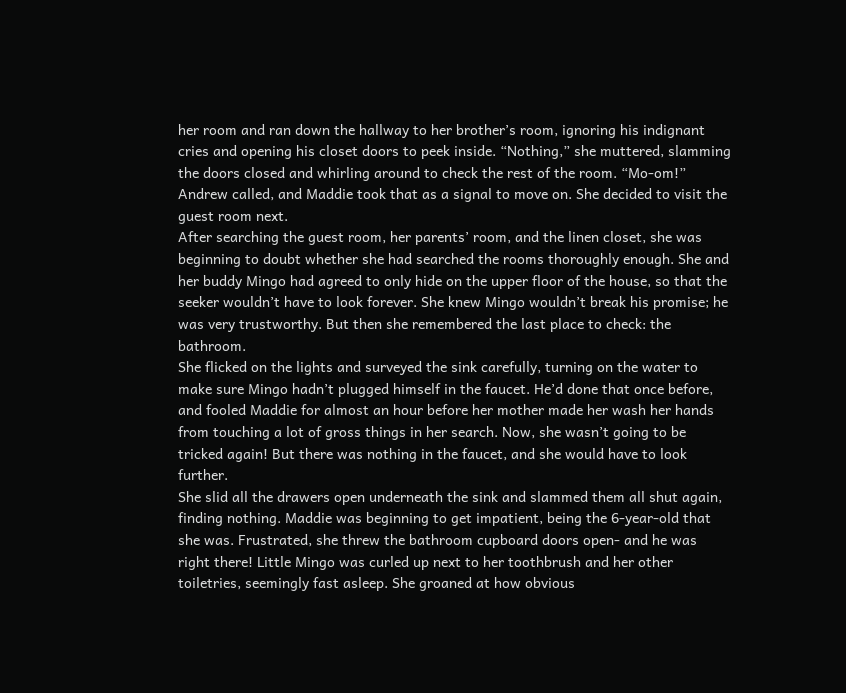her room and ran down the hallway to her brother’s room, ignoring his indignant cries and opening his closet doors to peek inside. “Nothing,” she muttered, slamming the doors closed and whirling around to check the rest of the room. “Mo-om!” Andrew called, and Maddie took that as a signal to move on. She decided to visit the guest room next.
After searching the guest room, her parents’ room, and the linen closet, she was beginning to doubt whether she had searched the rooms thoroughly enough. She and her buddy Mingo had agreed to only hide on the upper floor of the house, so that the seeker wouldn’t have to look forever. She knew Mingo wouldn’t break his promise; he was very trustworthy. But then she remembered the last place to check: the bathroom.
She flicked on the lights and surveyed the sink carefully, turning on the water to make sure Mingo hadn’t plugged himself in the faucet. He’d done that once before, and fooled Maddie for almost an hour before her mother made her wash her hands from touching a lot of gross things in her search. Now, she wasn’t going to be tricked again! But there was nothing in the faucet, and she would have to look further.
She slid all the drawers open underneath the sink and slammed them all shut again, finding nothing. Maddie was beginning to get impatient, being the 6-year-old that she was. Frustrated, she threw the bathroom cupboard doors open- and he was right there! Little Mingo was curled up next to her toothbrush and her other toiletries, seemingly fast asleep. She groaned at how obvious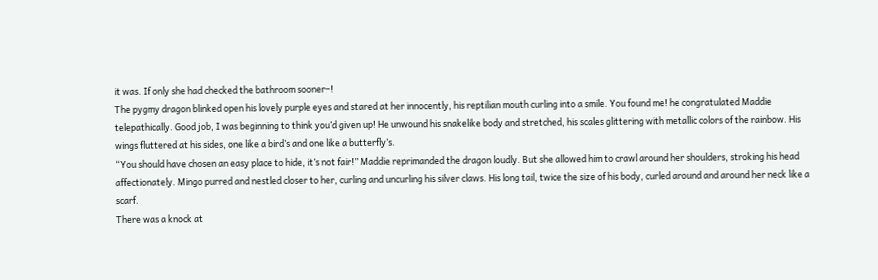it was. If only she had checked the bathroom sooner–!
The pygmy dragon blinked open his lovely purple eyes and stared at her innocently, his reptilian mouth curling into a smile. You found me! he congratulated Maddie telepathically. Good job, I was beginning to think you’d given up! He unwound his snakelike body and stretched, his scales glittering with metallic colors of the rainbow. His wings fluttered at his sides, one like a bird’s and one like a butterfly’s.
“You should have chosen an easy place to hide, it’s not fair!” Maddie reprimanded the dragon loudly. But she allowed him to crawl around her shoulders, stroking his head affectionately. Mingo purred and nestled closer to her, curling and uncurling his silver claws. His long tail, twice the size of his body, curled around and around her neck like a scarf.
There was a knock at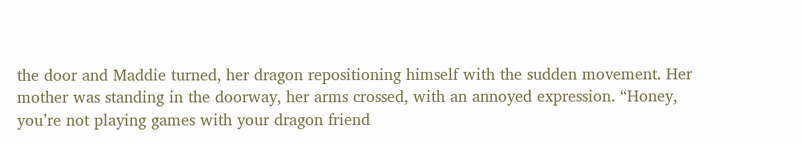the door and Maddie turned, her dragon repositioning himself with the sudden movement. Her mother was standing in the doorway, her arms crossed, with an annoyed expression. “Honey, you’re not playing games with your dragon friend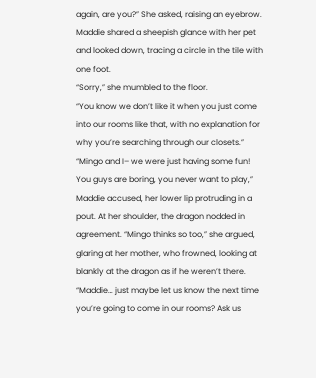again, are you?” She asked, raising an eyebrow. Maddie shared a sheepish glance with her pet and looked down, tracing a circle in the tile with one foot.
“Sorry,” she mumbled to the floor.
“You know we don’t like it when you just come into our rooms like that, with no explanation for why you’re searching through our closets.”
“Mingo and I– we were just having some fun! You guys are boring, you never want to play,” Maddie accused, her lower lip protruding in a pout. At her shoulder, the dragon nodded in agreement. “Mingo thinks so too,” she argued, glaring at her mother, who frowned, looking at blankly at the dragon as if he weren’t there.
“Maddie… just maybe let us know the next time you’re going to come in our rooms? Ask us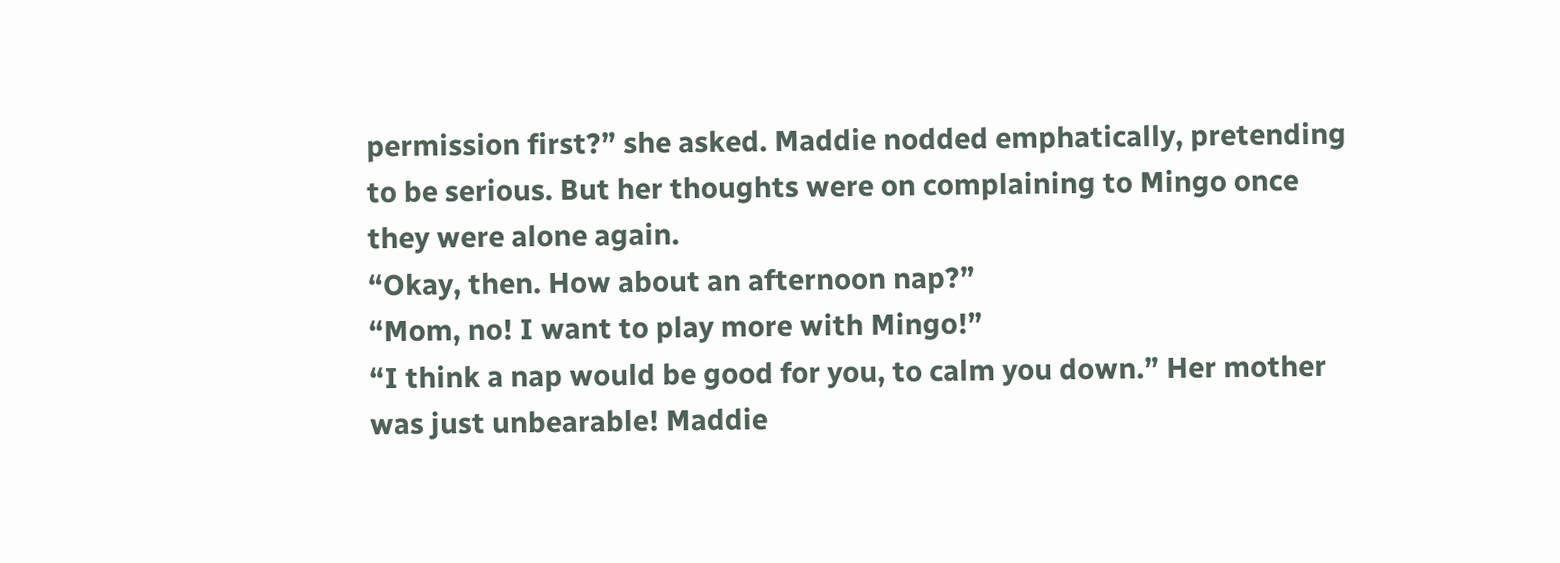permission first?” she asked. Maddie nodded emphatically, pretending to be serious. But her thoughts were on complaining to Mingo once they were alone again.
“Okay, then. How about an afternoon nap?”
“Mom, no! I want to play more with Mingo!”
“I think a nap would be good for you, to calm you down.” Her mother was just unbearable! Maddie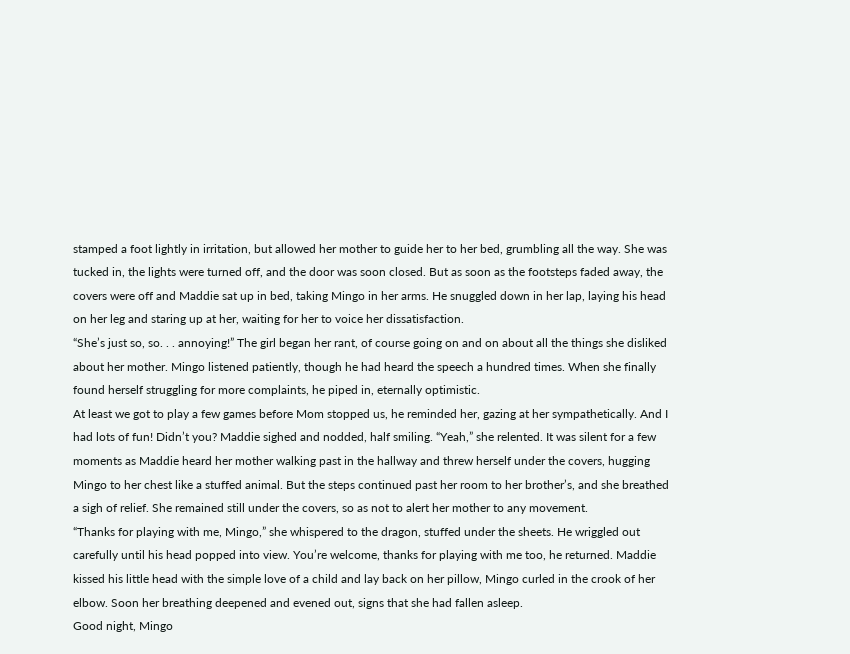stamped a foot lightly in irritation, but allowed her mother to guide her to her bed, grumbling all the way. She was tucked in, the lights were turned off, and the door was soon closed. But as soon as the footsteps faded away, the covers were off and Maddie sat up in bed, taking Mingo in her arms. He snuggled down in her lap, laying his head on her leg and staring up at her, waiting for her to voice her dissatisfaction.
“She’s just so, so. . . annoying!” The girl began her rant, of course going on and on about all the things she disliked about her mother. Mingo listened patiently, though he had heard the speech a hundred times. When she finally found herself struggling for more complaints, he piped in, eternally optimistic.
At least we got to play a few games before Mom stopped us, he reminded her, gazing at her sympathetically. And I had lots of fun! Didn’t you? Maddie sighed and nodded, half smiling. “Yeah,” she relented. It was silent for a few moments as Maddie heard her mother walking past in the hallway and threw herself under the covers, hugging Mingo to her chest like a stuffed animal. But the steps continued past her room to her brother’s, and she breathed a sigh of relief. She remained still under the covers, so as not to alert her mother to any movement.
“Thanks for playing with me, Mingo,” she whispered to the dragon, stuffed under the sheets. He wriggled out carefully until his head popped into view. You’re welcome, thanks for playing with me too, he returned. Maddie kissed his little head with the simple love of a child and lay back on her pillow, Mingo curled in the crook of her elbow. Soon her breathing deepened and evened out, signs that she had fallen asleep.
Good night, Mingo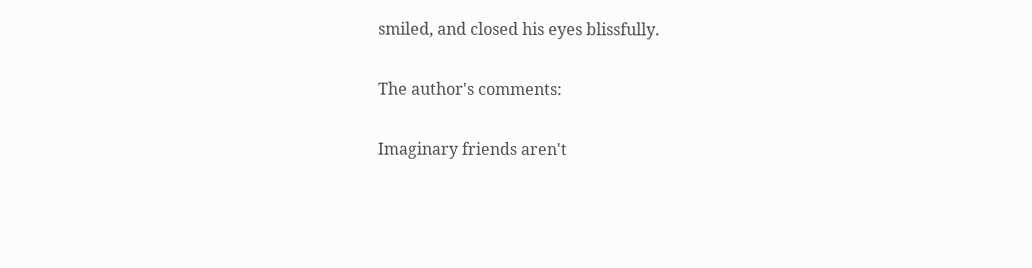smiled, and closed his eyes blissfully.

The author's comments:

Imaginary friends aren't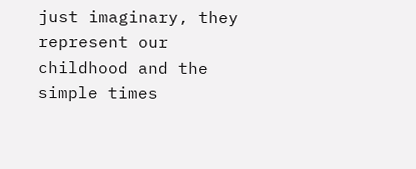just imaginary, they represent our childhood and the simple times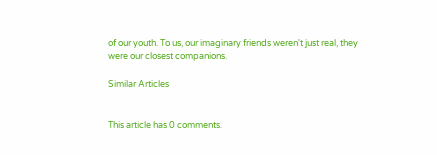of our youth. To us, our imaginary friends weren't just real, they were our closest companions.

Similar Articles


This article has 0 comments.